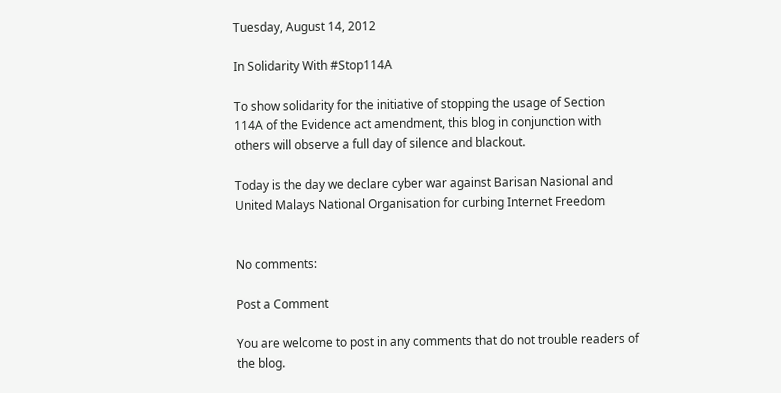Tuesday, August 14, 2012

In Solidarity With #Stop114A

To show solidarity for the initiative of stopping the usage of Section 114A of the Evidence act amendment, this blog in conjunction with others will observe a full day of silence and blackout.

Today is the day we declare cyber war against Barisan Nasional and United Malays National Organisation for curbing Internet Freedom


No comments:

Post a Comment

You are welcome to post in any comments that do not trouble readers of the blog.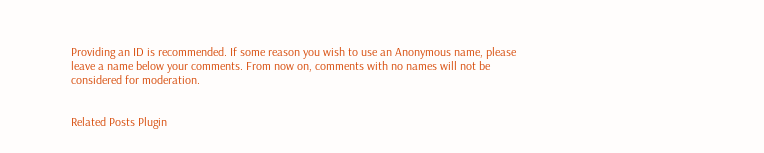Providing an ID is recommended. If some reason you wish to use an Anonymous name, please leave a name below your comments. From now on, comments with no names will not be considered for moderation.


Related Posts Plugin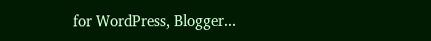for WordPress, Blogger...